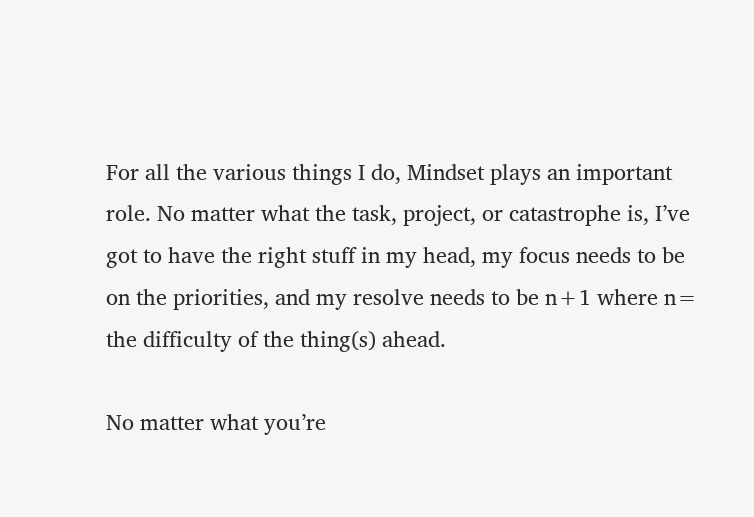For all the various things I do, Mindset plays an important role. No matter what the task, project, or catastrophe is, I’ve got to have the right stuff in my head, my focus needs to be on the priorities, and my resolve needs to be n+1 where n= the difficulty of the thing(s) ahead.

No matter what you’re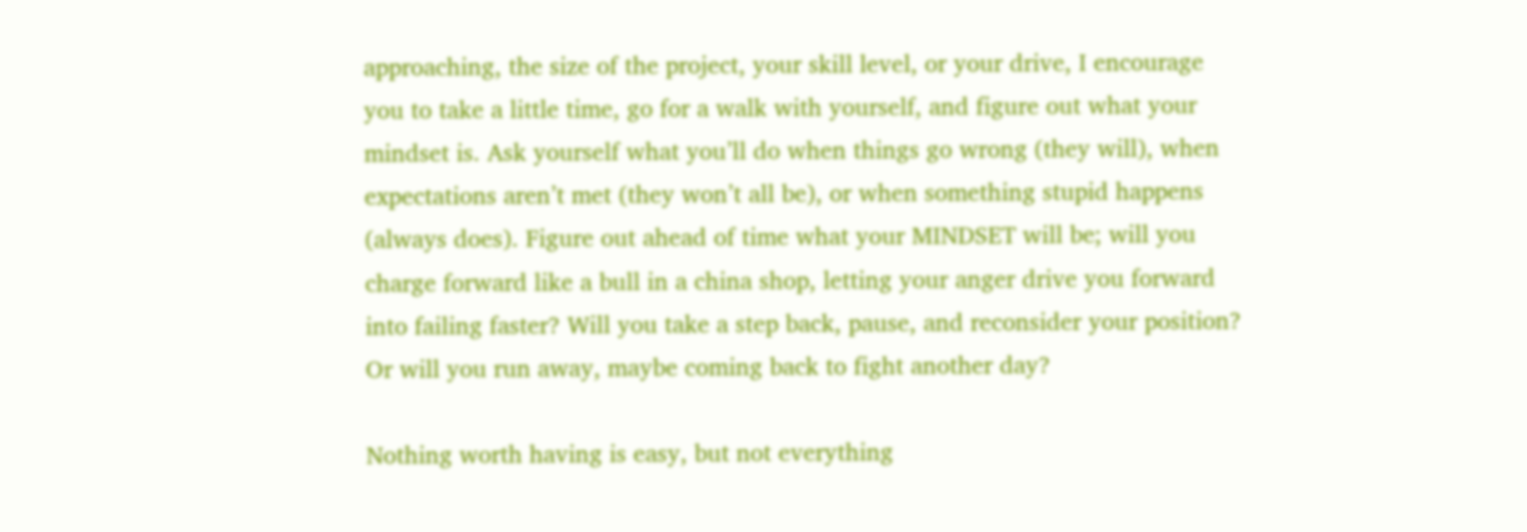approaching, the size of the project, your skill level, or your drive, I encourage you to take a little time, go for a walk with yourself, and figure out what your mindset is. Ask yourself what you’ll do when things go wrong (they will), when expectations aren’t met (they won’t all be), or when something stupid happens (always does). Figure out ahead of time what your MINDSET will be; will you charge forward like a bull in a china shop, letting your anger drive you forward into failing faster? Will you take a step back, pause, and reconsider your position? Or will you run away, maybe coming back to fight another day?

Nothing worth having is easy, but not everything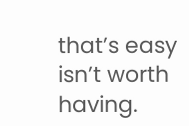that’s easy isn’t worth having.